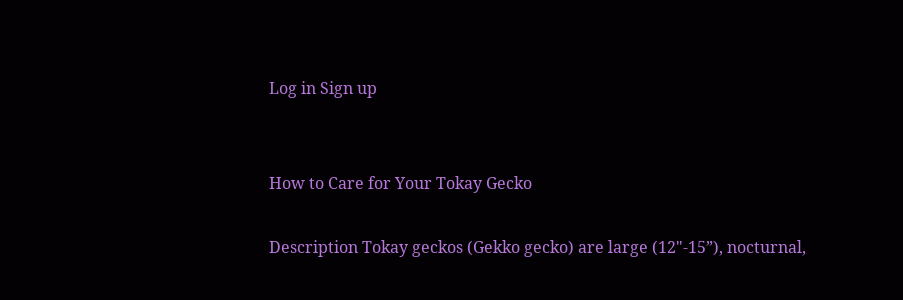Log in Sign up


How to Care for Your Tokay Gecko

Description Tokay geckos (Gekko gecko) are large (12"-15”), nocturnal,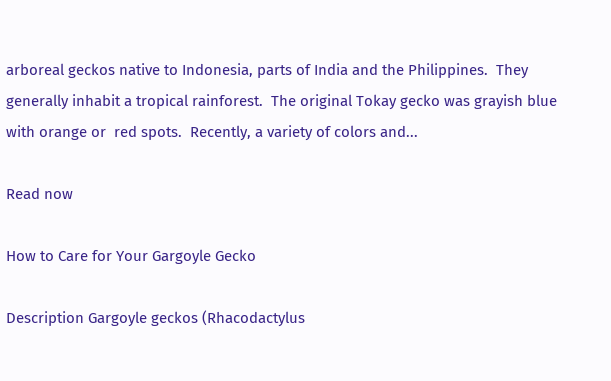arboreal geckos native to Indonesia, parts of India and the Philippines.  They generally inhabit a tropical rainforest.  The original Tokay gecko was grayish blue with orange or  red spots.  Recently, a variety of colors and...

Read now

How to Care for Your Gargoyle Gecko

Description Gargoyle geckos (Rhacodactylus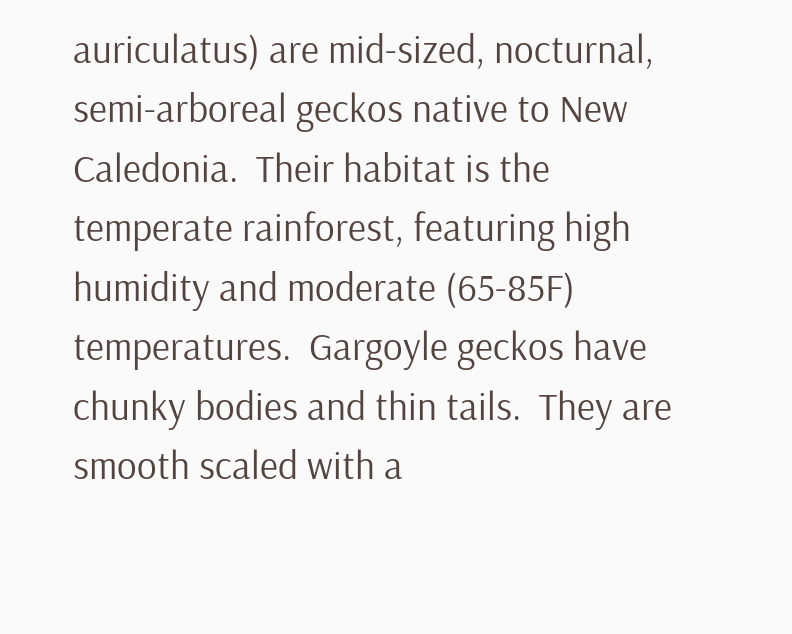auriculatus) are mid-sized, nocturnal, semi-arboreal geckos native to New Caledonia.  Their habitat is the temperate rainforest, featuring high humidity and moderate (65-85F) temperatures.  Gargoyle geckos have chunky bodies and thin tails.  They are smooth scaled with a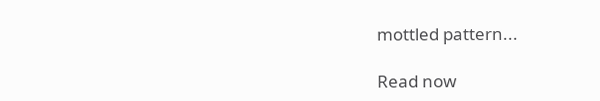mottled pattern...

Read now